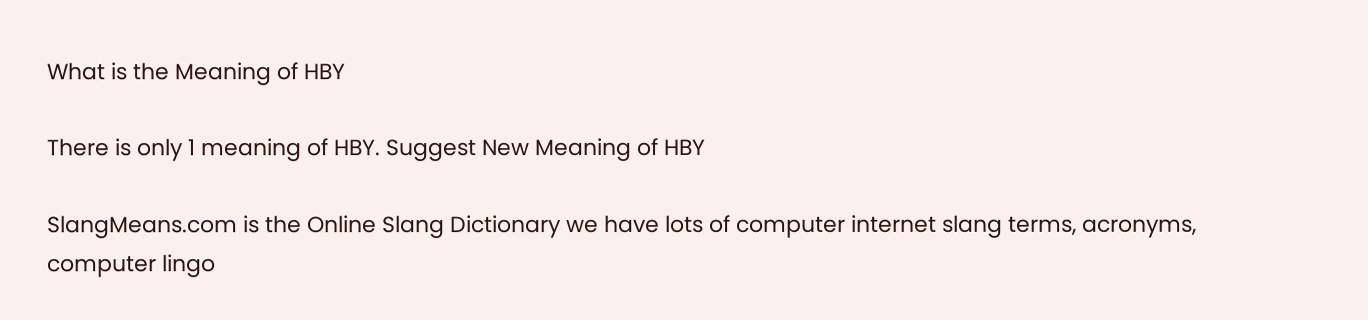What is the Meaning of HBY

There is only 1 meaning of HBY. Suggest New Meaning of HBY

SlangMeans.com is the Online Slang Dictionary we have lots of computer internet slang terms, acronyms, computer lingo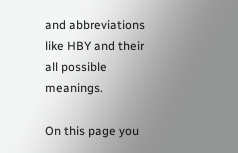and abbreviations like HBY and their all possible meanings.

On this page you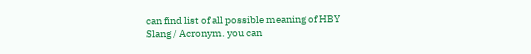can find list of all possible meaning of HBY Slang / Acronym. you can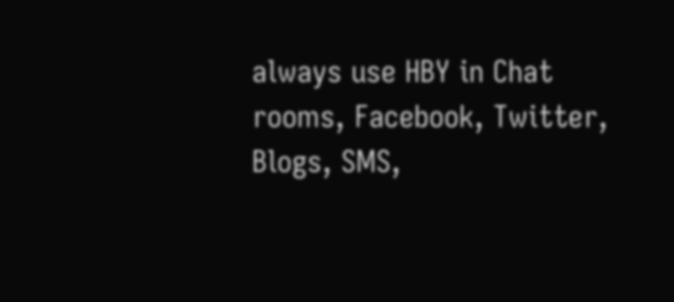always use HBY in Chat rooms, Facebook, Twitter, Blogs, SMS,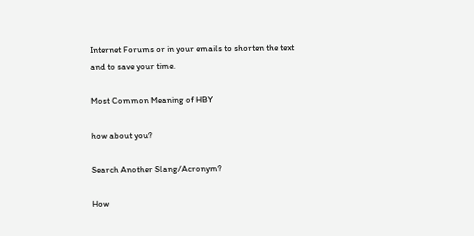Internet Forums or in your emails to shorten the text and to save your time.

Most Common Meaning of HBY

how about you?

Search Another Slang/Acronym?

How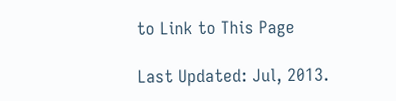to Link to This Page

Last Updated: Jul, 2013.